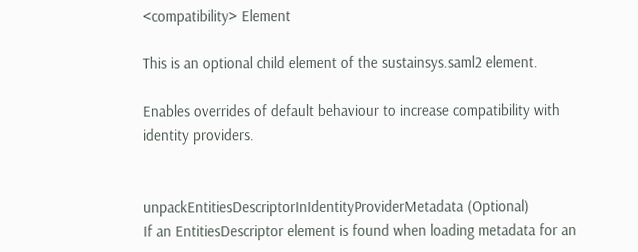<compatibility> Element

This is an optional child element of the sustainsys.saml2 element.

Enables overrides of default behaviour to increase compatibility with identity providers.


unpackEntitiesDescriptorInIdentityProviderMetadata (Optional)
If an EntitiesDescriptor element is found when loading metadata for an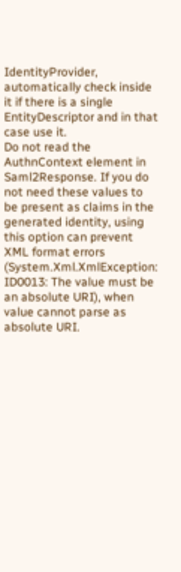IdentityProvider, automatically check inside it if there is a single EntityDescriptor and in that case use it.
Do not read the AuthnContext element in Saml2Response. If you do not need these values to be present as claims in the generated identity, using this option can prevent XML format errors (System.Xml.XmlException: ID0013: The value must be an absolute URI), when value cannot parse as absolute URI.